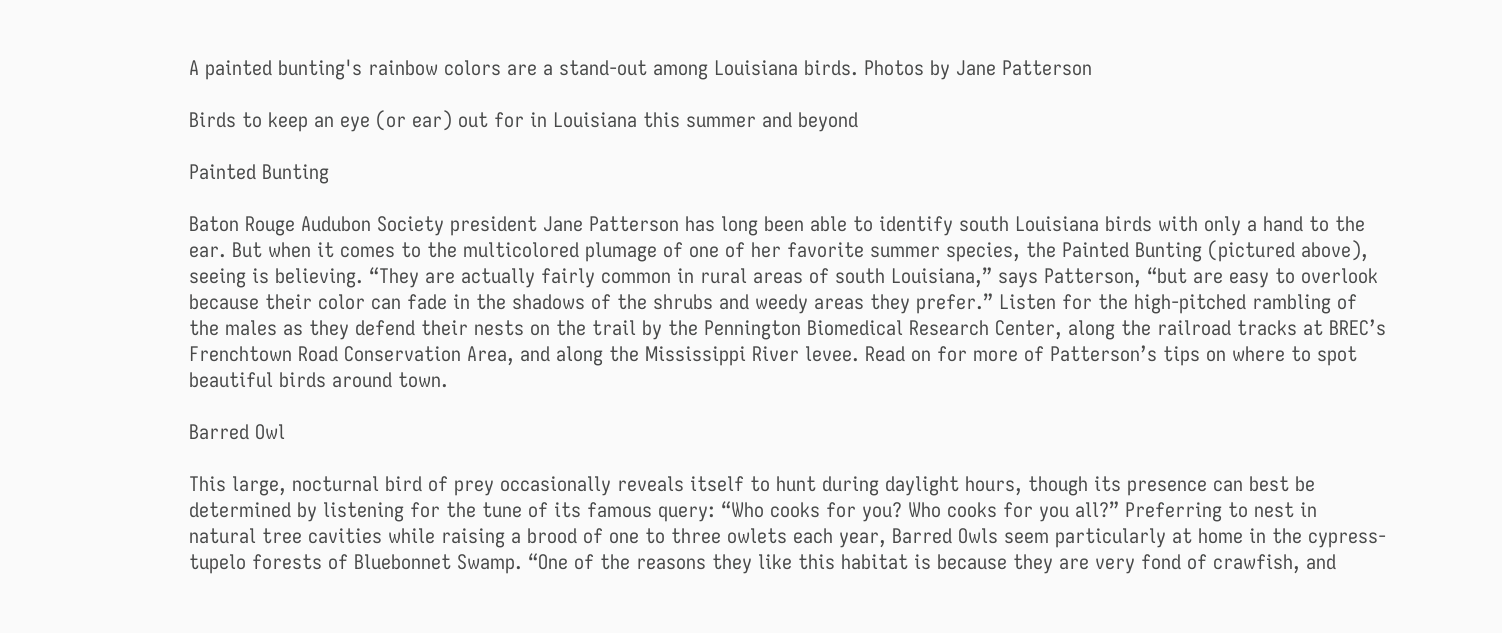A painted bunting's rainbow colors are a stand-out among Louisiana birds. Photos by Jane Patterson

Birds to keep an eye (or ear) out for in Louisiana this summer and beyond

Painted Bunting

Baton Rouge Audubon Society president Jane Patterson has long been able to identify south Louisiana birds with only a hand to the ear. But when it comes to the multicolored plumage of one of her favorite summer species, the Painted Bunting (pictured above), seeing is believing. “They are actually fairly common in rural areas of south Louisiana,” says Patterson, “but are easy to overlook because their color can fade in the shadows of the shrubs and weedy areas they prefer.” Listen for the high-pitched rambling of the males as they defend their nests on the trail by the Pennington Biomedical Research Center, along the railroad tracks at BREC’s Frenchtown Road Conservation Area, and along the Mississippi River levee. Read on for more of Patterson’s tips on where to spot beautiful birds around town.

Barred Owl

This large, nocturnal bird of prey occasionally reveals itself to hunt during daylight hours, though its presence can best be determined by listening for the tune of its famous query: “Who cooks for you? Who cooks for you all?” Preferring to nest in natural tree cavities while raising a brood of one to three owlets each year, Barred Owls seem particularly at home in the cypress-tupelo forests of Bluebonnet Swamp. “One of the reasons they like this habitat is because they are very fond of crawfish, and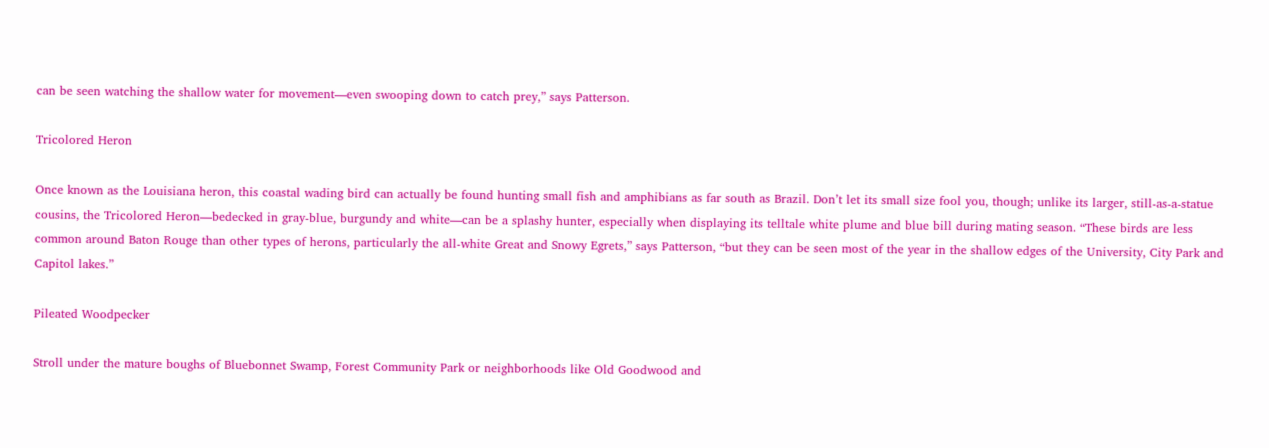can be seen watching the shallow water for movement—even swooping down to catch prey,” says Patterson.

Tricolored Heron

Once known as the Louisiana heron, this coastal wading bird can actually be found hunting small fish and amphibians as far south as Brazil. Don’t let its small size fool you, though; unlike its larger, still-as-a-statue cousins, the Tricolored Heron—bedecked in gray-blue, burgundy and white—can be a splashy hunter, especially when displaying its telltale white plume and blue bill during mating season. “These birds are less common around Baton Rouge than other types of herons, particularly the all-white Great and Snowy Egrets,” says Patterson, “but they can be seen most of the year in the shallow edges of the University, City Park and Capitol lakes.”

Pileated Woodpecker

Stroll under the mature boughs of Bluebonnet Swamp, Forest Community Park or neighborhoods like Old Goodwood and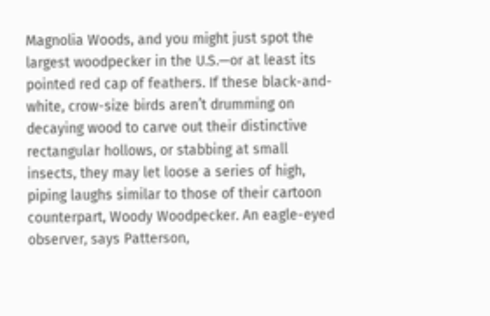Magnolia Woods, and you might just spot the largest woodpecker in the U.S.—or at least its pointed red cap of feathers. If these black-and-white, crow-size birds aren’t drumming on decaying wood to carve out their distinctive rectangular hollows, or stabbing at small insects, they may let loose a series of high, piping laughs similar to those of their cartoon counterpart, Woody Woodpecker. An eagle-eyed observer, says Patterson,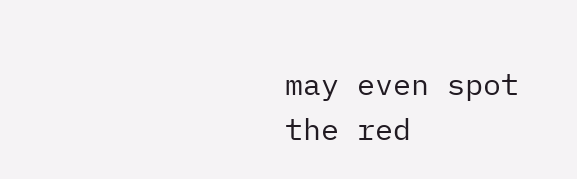may even spot the red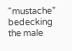“mustache” bedecking the male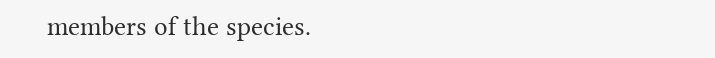members of the species.